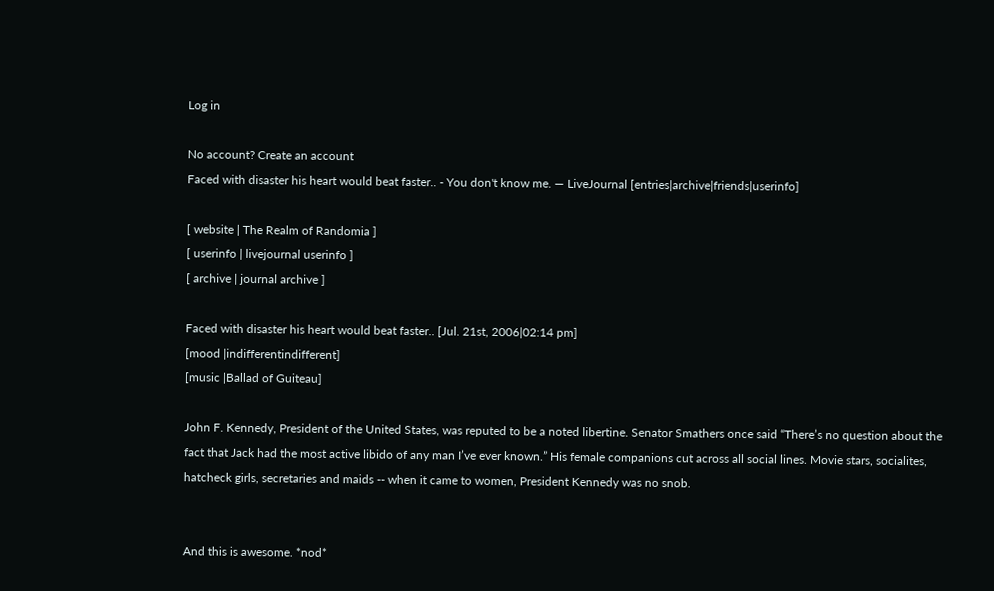Log in

No account? Create an account
Faced with disaster his heart would beat faster.. - You don't know me. — LiveJournal [entries|archive|friends|userinfo]

[ website | The Realm of Randomia ]
[ userinfo | livejournal userinfo ]
[ archive | journal archive ]

Faced with disaster his heart would beat faster.. [Jul. 21st, 2006|02:14 pm]
[mood |indifferentindifferent]
[music |Ballad of Guiteau]

John F. Kennedy, President of the United States, was reputed to be a noted libertine. Senator Smathers once said “There’s no question about the fact that Jack had the most active libido of any man I’ve ever known.” His female companions cut across all social lines. Movie stars, socialites, hatcheck girls, secretaries and maids -- when it came to women, President Kennedy was no snob.


And this is awesome. *nod*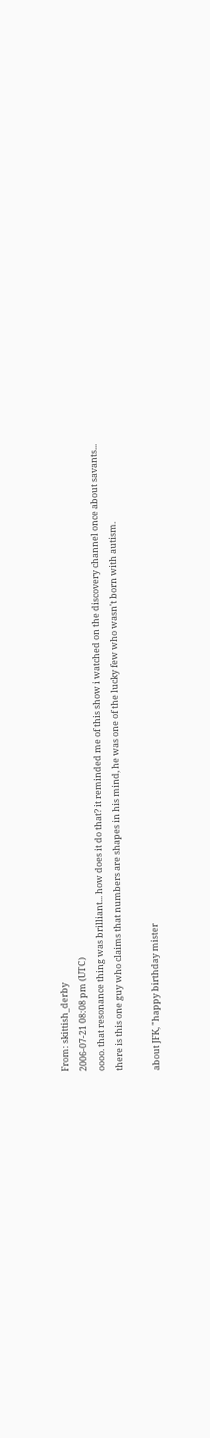From: skittish_derby
2006-07-21 08:08 pm (UTC)
oooo. that resonance thing was brilliant... how does it do that? it reminded me of this show i watched on the discovery channel once about savants... there is this one guy who claims that numbers are shapes in his mind, he was one of the lucky few who wasn't born with autism.

about JFK, "happy birthday mister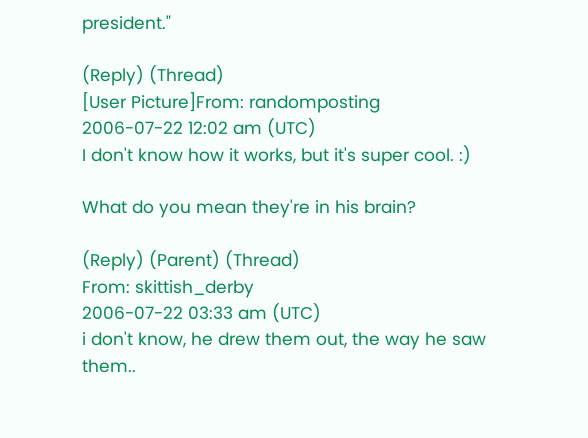president."

(Reply) (Thread)
[User Picture]From: randomposting
2006-07-22 12:02 am (UTC)
I don't know how it works, but it's super cool. :)

What do you mean they're in his brain?

(Reply) (Parent) (Thread)
From: skittish_derby
2006-07-22 03:33 am (UTC)
i don't know, he drew them out, the way he saw them..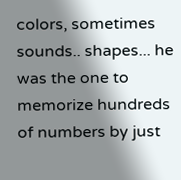colors, sometimes sounds.. shapes... he was the one to memorize hundreds of numbers by just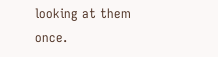looking at them once.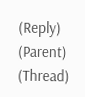(Reply) (Parent) (Thread)